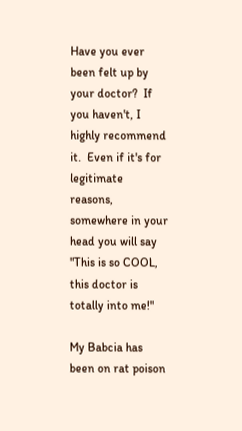Have you ever been felt up by your doctor?  If you haven't, I highly recommend it.  Even if it's for legitimate reasons, somewhere in your head you will say "This is so COOL, this doctor is totally into me!"

My Babcia has been on rat poison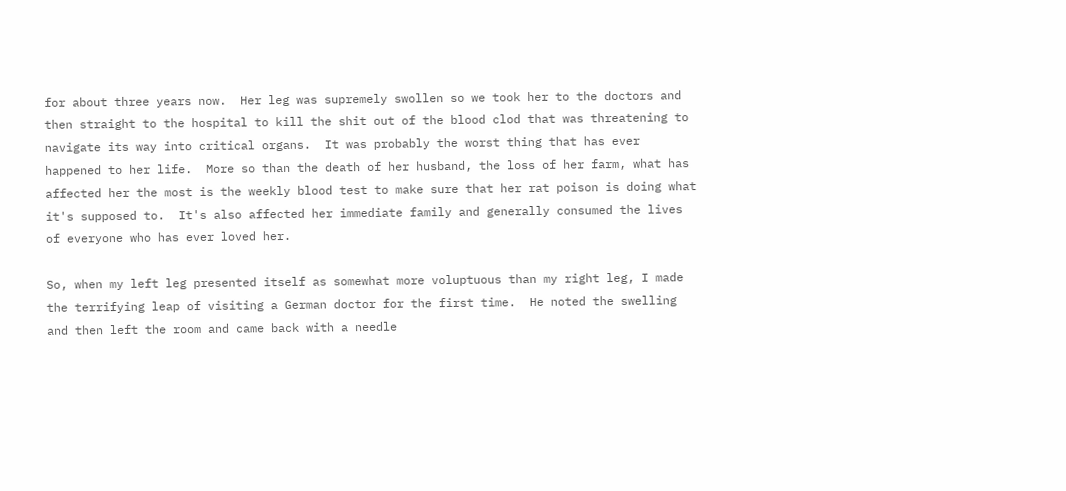for about three years now.  Her leg was supremely swollen so we took her to the doctors and then straight to the hospital to kill the shit out of the blood clod that was threatening to navigate its way into critical organs.  It was probably the worst thing that has ever happened to her life.  More so than the death of her husband, the loss of her farm, what has affected her the most is the weekly blood test to make sure that her rat poison is doing what it's supposed to.  It's also affected her immediate family and generally consumed the lives of everyone who has ever loved her.

So, when my left leg presented itself as somewhat more voluptuous than my right leg, I made the terrifying leap of visiting a German doctor for the first time.  He noted the swelling and then left the room and came back with a needle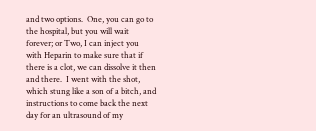and two options.  One, you can go to the hospital, but you will wait forever; or Two, I can inject you with Heparin to make sure that if there is a clot, we can dissolve it then and there.  I went with the shot, which stung like a son of a bitch, and instructions to come back the next day for an ultrasound of my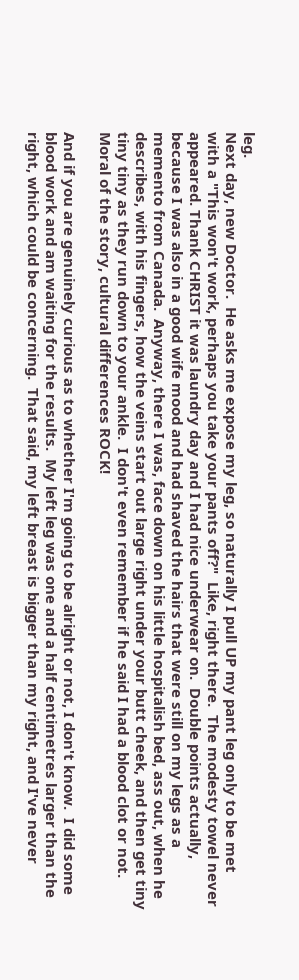leg.
Next day, new Doctor.  He asks me expose my leg, so naturally I pull UP my pant leg only to be met with a "This won't work, perhaps you take your pants off?"  Like, right there.  The modesty towel never appeared. Thank CHRIST it was laundry day and I had nice underwear on.  Double points actually, because I was also in a good wife mood and had shaved the hairs that were still on my legs as a memento from Canada.  Anyway, there I was, face down on his little hospitalish bed, ass out, when he describes, with his fingers, how the veins start out large right under your butt cheek, and then get tiny tiny tiny as they run down to your ankle.  I don't even remember if he said I had a blood clot or not.  Moral of the story, cultural differences ROCK!

And if you are genuinely curious as to whether I'm going to be alright or not, I don't know.  I did some blood work and am waiting for the results.  My left leg was one and a half centimetres larger than the right, which could be concerning.  That said, my left breast is bigger than my right, and I've never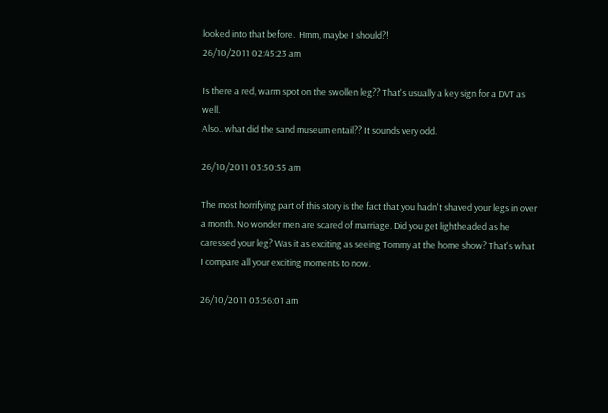looked into that before.  Hmm, maybe I should?!
26/10/2011 02:45:23 am

Is there a red, warm spot on the swollen leg?? That's usually a key sign for a DVT as well.
Also.. what did the sand museum entail?? It sounds very odd.

26/10/2011 03:50:55 am

The most horrifying part of this story is the fact that you hadn't shaved your legs in over a month. No wonder men are scared of marriage. Did you get lightheaded as he caressed your leg? Was it as exciting as seeing Tommy at the home show? That's what I compare all your exciting moments to now.

26/10/2011 03:56:01 am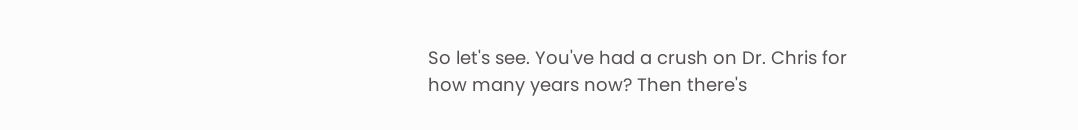So let's see. You've had a crush on Dr. Chris for how many years now? Then there's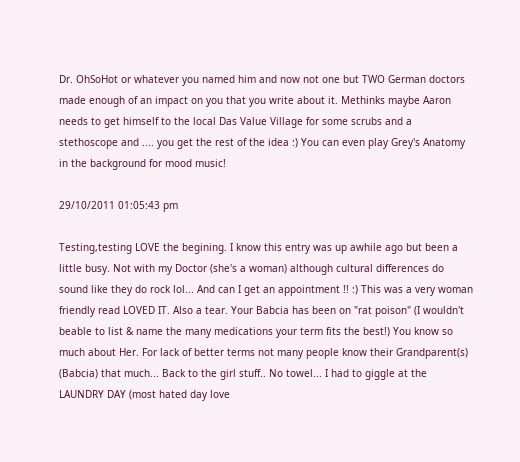Dr. OhSoHot or whatever you named him and now not one but TWO German doctors made enough of an impact on you that you write about it. Methinks maybe Aaron needs to get himself to the local Das Value Village for some scrubs and a stethoscope and .... you get the rest of the idea :) You can even play Grey's Anatomy in the background for mood music!

29/10/2011 01:05:43 pm

Testing,testing LOVE the begining. I know this entry was up awhile ago but been a little busy. Not with my Doctor (she's a woman) although cultural differences do sound like they do rock lol... And can I get an appointment !! :) This was a very woman friendly read LOVED IT. Also a tear. Your Babcia has been on "rat poison" (I wouldn't beable to list & name the many medications your term fits the best!) You know so much about Her. For lack of better terms not many people know their Grandparent(s) (Babcia) that much... Back to the girl stuff.. No towel... I had to giggle at the LAUNDRY DAY (most hated day love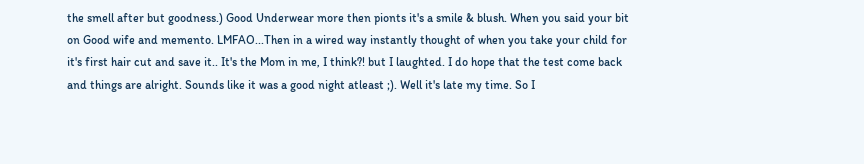the smell after but goodness.) Good Underwear more then pionts it's a smile & blush. When you said your bit on Good wife and memento. LMFAO...Then in a wired way instantly thought of when you take your child for it's first hair cut and save it.. It's the Mom in me, I think?! but I laughted. I do hope that the test come back and things are alright. Sounds like it was a good night atleast ;). Well it's late my time. So I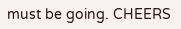must be going. CHEERS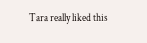Tara really liked this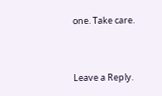one. Take care.


Leave a Reply.